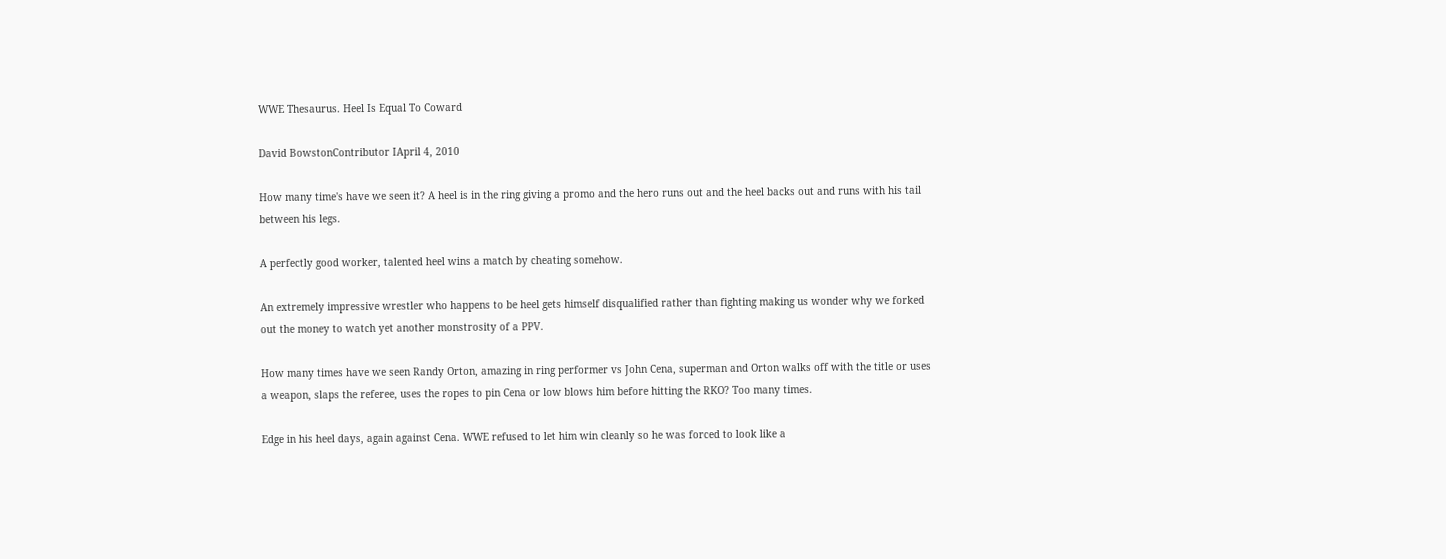WWE Thesaurus. Heel Is Equal To Coward

David BowstonContributor IApril 4, 2010

How many time's have we seen it? A heel is in the ring giving a promo and the hero runs out and the heel backs out and runs with his tail between his legs.

A perfectly good worker, talented heel wins a match by cheating somehow.

An extremely impressive wrestler who happens to be heel gets himself disqualified rather than fighting making us wonder why we forked out the money to watch yet another monstrosity of a PPV.

How many times have we seen Randy Orton, amazing in ring performer vs John Cena, superman and Orton walks off with the title or uses a weapon, slaps the referee, uses the ropes to pin Cena or low blows him before hitting the RKO? Too many times.

Edge in his heel days, again against Cena. WWE refused to let him win cleanly so he was forced to look like a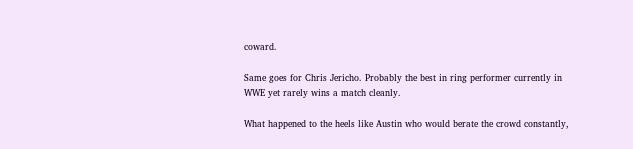coward.

Same goes for Chris Jericho. Probably the best in ring performer currently in WWE yet rarely wins a match cleanly.

What happened to the heels like Austin who would berate the crowd constantly,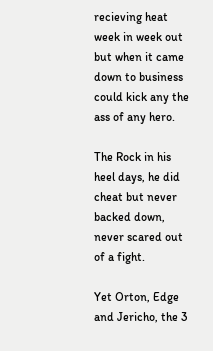recieving heat week in week out but when it came down to business could kick any the ass of any hero.

The Rock in his heel days, he did cheat but never backed down, never scared out of a fight.

Yet Orton, Edge and Jericho, the 3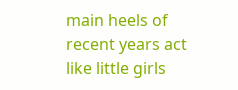main heels of recent years act like little girls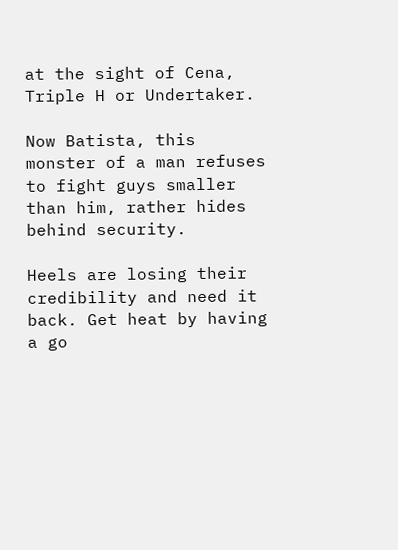at the sight of Cena, Triple H or Undertaker.

Now Batista, this monster of a man refuses to fight guys smaller than him, rather hides behind security.

Heels are losing their credibility and need it back. Get heat by having a go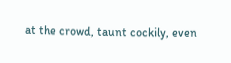at the crowd, taunt cockily, even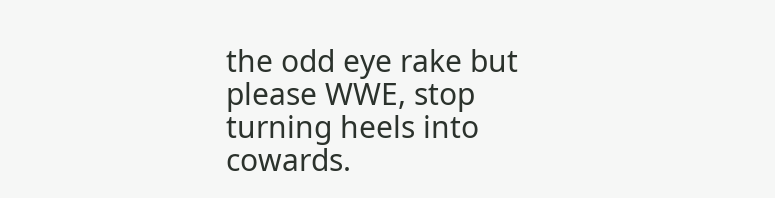the odd eye rake but please WWE, stop turning heels into cowards.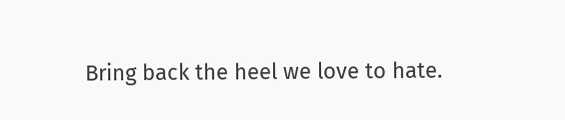Bring back the heel we love to hate.